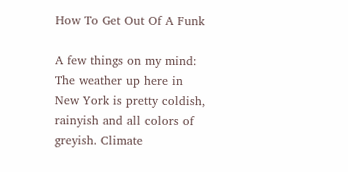How To Get Out Of A Funk

A few things on my mind: The weather up here in New York is pretty coldish, rainyish and all colors of greyish. Climate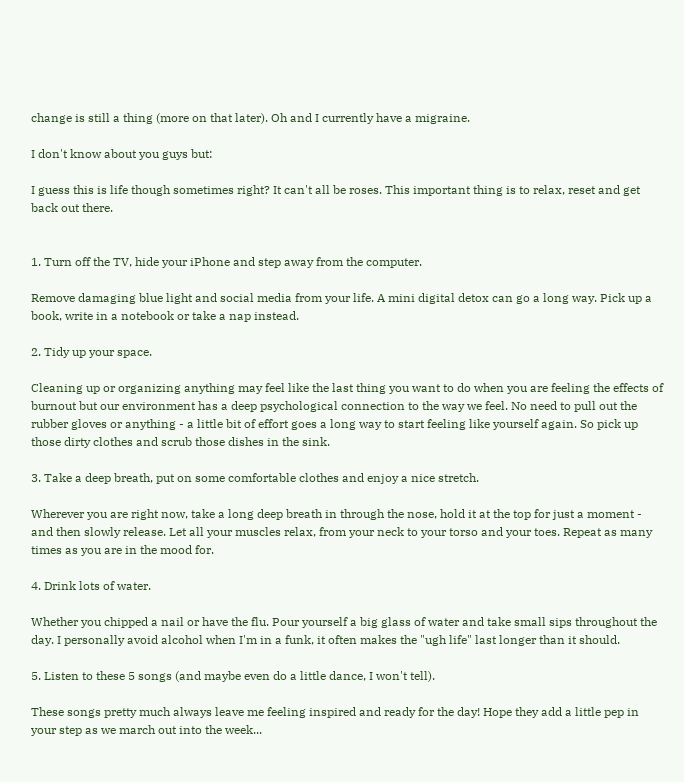change is still a thing (more on that later). Oh and I currently have a migraine.

I don't know about you guys but:

I guess this is life though sometimes right? It can't all be roses. This important thing is to relax, reset and get back out there.


1. Turn off the TV, hide your iPhone and step away from the computer.

Remove damaging blue light and social media from your life. A mini digital detox can go a long way. Pick up a book, write in a notebook or take a nap instead.

2. Tidy up your space.

Cleaning up or organizing anything may feel like the last thing you want to do when you are feeling the effects of burnout but our environment has a deep psychological connection to the way we feel. No need to pull out the rubber gloves or anything - a little bit of effort goes a long way to start feeling like yourself again. So pick up those dirty clothes and scrub those dishes in the sink.

3. Take a deep breath, put on some comfortable clothes and enjoy a nice stretch.

Wherever you are right now, take a long deep breath in through the nose, hold it at the top for just a moment - and then slowly release. Let all your muscles relax, from your neck to your torso and your toes. Repeat as many times as you are in the mood for.

4. Drink lots of water.

Whether you chipped a nail or have the flu. Pour yourself a big glass of water and take small sips throughout the day. I personally avoid alcohol when I'm in a funk, it often makes the "ugh life" last longer than it should.

5. Listen to these 5 songs (and maybe even do a little dance, I won't tell).

These songs pretty much always leave me feeling inspired and ready for the day! Hope they add a little pep in your step as we march out into the week...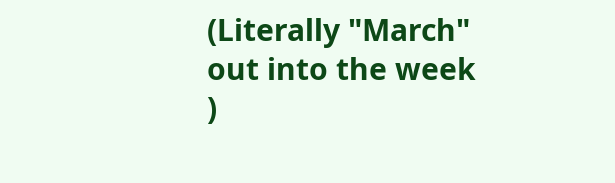(Literally "March" out into the week )